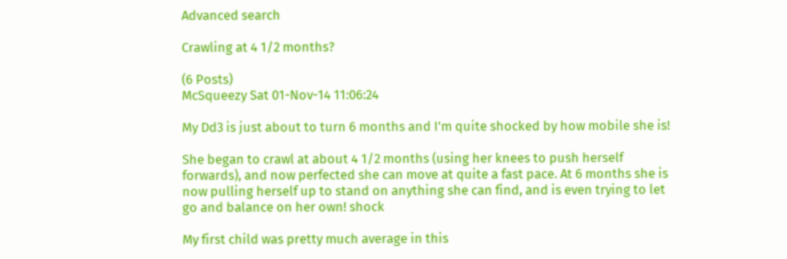Advanced search

Crawling at 4 1/2 months?

(6 Posts)
McSqueezy Sat 01-Nov-14 11:06:24

My Dd3 is just about to turn 6 months and I'm quite shocked by how mobile she is!

She began to crawl at about 4 1/2 months (using her knees to push herself forwards), and now perfected she can move at quite a fast pace. At 6 months she is now pulling herself up to stand on anything she can find, and is even trying to let go and balance on her own! shock

My first child was pretty much average in this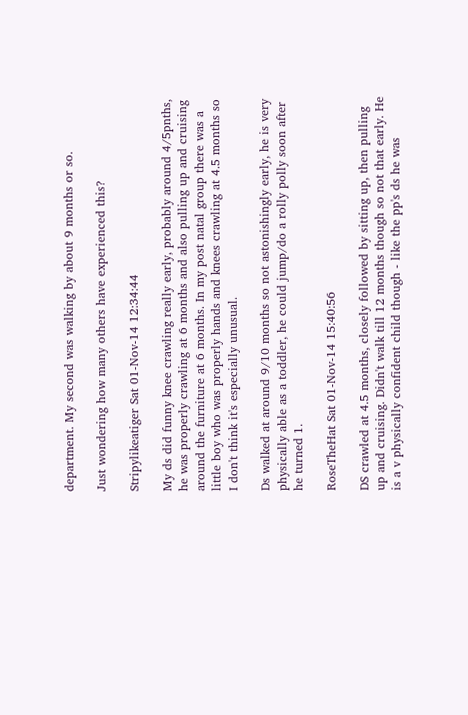department. My second was walking by about 9 months or so.

Just wondering how many others have experienced this?

Stripylikeatiger Sat 01-Nov-14 12:34:44

My ds did funny knee crawling really early, probably around 4/5pnths, he was properly crawling at 6 months and also pulling up and cruising around the furniture at 6 months. In my post natal group there was a little boy who was properly hands and knees crawling at 4.5 months so I don't think it's especially unusual.

Ds walked at around 9/10 months so not astonishingly early, he is very physically able as a toddler, he could jump/do a rolly polly soon after he turned 1.

RoseTheHat Sat 01-Nov-14 15:40:56

DS crawled at 4.5 months, closely followed by sitting up, then pulling up and cruising. Didn't walk till 12 months though so not that early. He is a v physically confident child though - like the pp's ds he was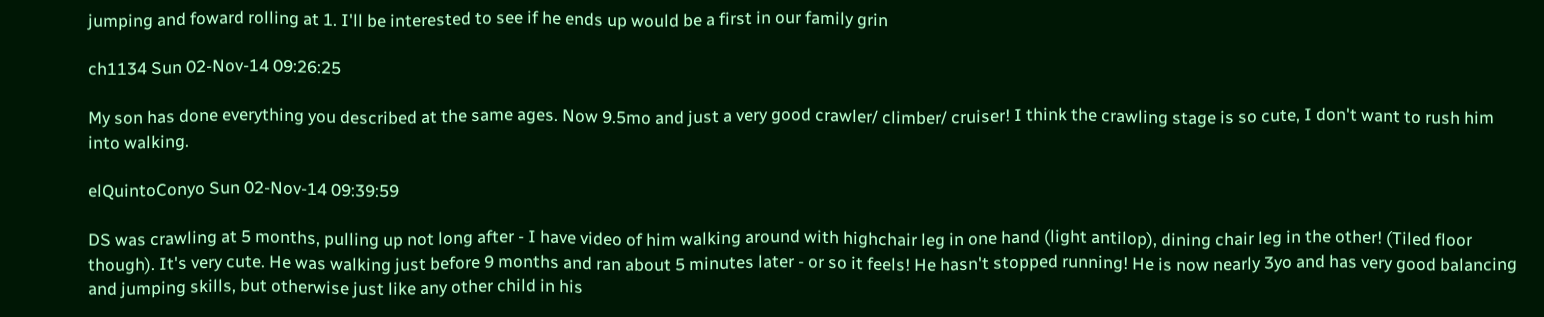jumping and foward rolling at 1. I'll be interested to see if he ends up would be a first in our family grin

ch1134 Sun 02-Nov-14 09:26:25

My son has done everything you described at the same ages. Now 9.5mo and just a very good crawler/ climber/ cruiser! I think the crawling stage is so cute, I don't want to rush him into walking.

elQuintoConyo Sun 02-Nov-14 09:39:59

DS was crawling at 5 months, pulling up not long after - I have video of him walking around with highchair leg in one hand (light antilop), dining chair leg in the other! (Tiled floor though). It's very cute. He was walking just before 9 months and ran about 5 minutes later - or so it feels! He hasn't stopped running! He is now nearly 3yo and has very good balancing and jumping skills, but otherwise just like any other child in his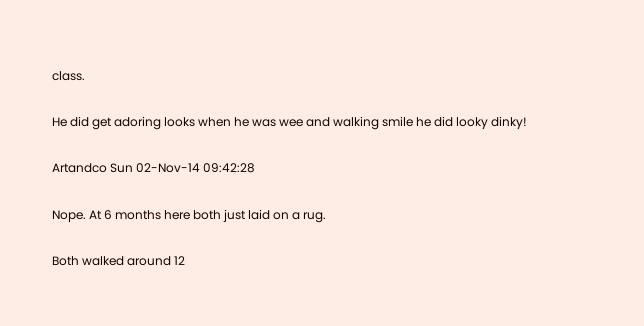class.

He did get adoring looks when he was wee and walking smile he did looky dinky!

Artandco Sun 02-Nov-14 09:42:28

Nope. At 6 months here both just laid on a rug.

Both walked around 12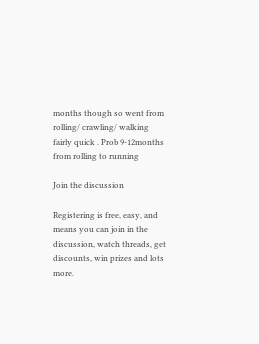months though so went from rolling/ crawling/ walking fairly quick . Prob 9-12months from rolling to running

Join the discussion

Registering is free, easy, and means you can join in the discussion, watch threads, get discounts, win prizes and lots more.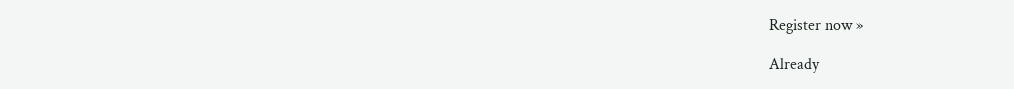Register now »

Already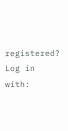registered? Log in with: